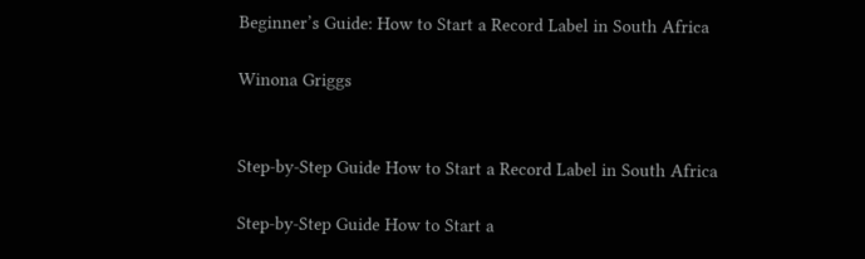Beginner’s Guide: How to Start a Record Label in South Africa

Winona Griggs


Step-by-Step Guide How to Start a Record Label in South Africa

Step-by-Step Guide How to Start a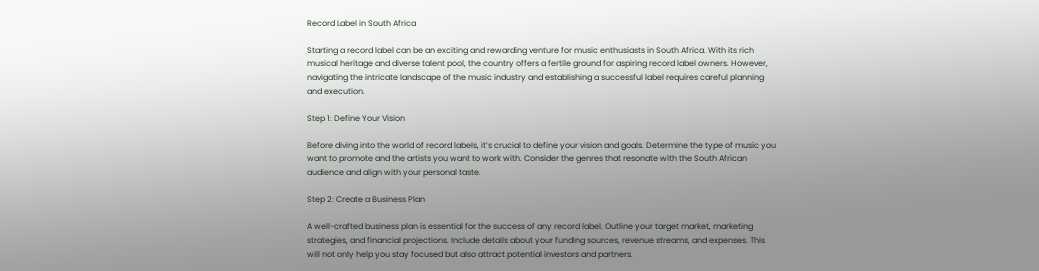Record Label in South Africa

Starting a record label can be an exciting and rewarding venture for music enthusiasts in South Africa. With its rich musical heritage and diverse talent pool, the country offers a fertile ground for aspiring record label owners. However, navigating the intricate landscape of the music industry and establishing a successful label requires careful planning and execution.

Step 1: Define Your Vision

Before diving into the world of record labels, it’s crucial to define your vision and goals. Determine the type of music you want to promote and the artists you want to work with. Consider the genres that resonate with the South African audience and align with your personal taste.

Step 2: Create a Business Plan

A well-crafted business plan is essential for the success of any record label. Outline your target market, marketing strategies, and financial projections. Include details about your funding sources, revenue streams, and expenses. This will not only help you stay focused but also attract potential investors and partners.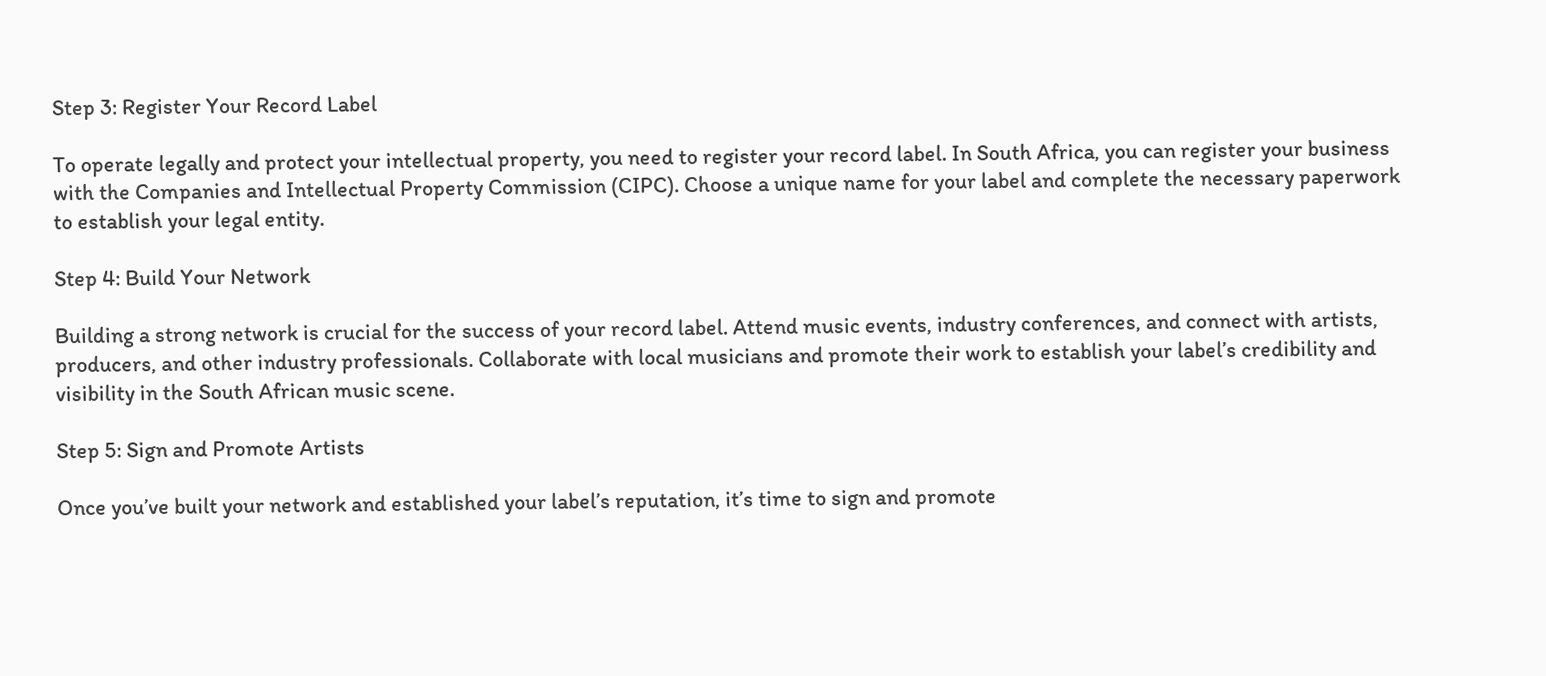Step 3: Register Your Record Label

To operate legally and protect your intellectual property, you need to register your record label. In South Africa, you can register your business with the Companies and Intellectual Property Commission (CIPC). Choose a unique name for your label and complete the necessary paperwork to establish your legal entity.

Step 4: Build Your Network

Building a strong network is crucial for the success of your record label. Attend music events, industry conferences, and connect with artists, producers, and other industry professionals. Collaborate with local musicians and promote their work to establish your label’s credibility and visibility in the South African music scene.

Step 5: Sign and Promote Artists

Once you’ve built your network and established your label’s reputation, it’s time to sign and promote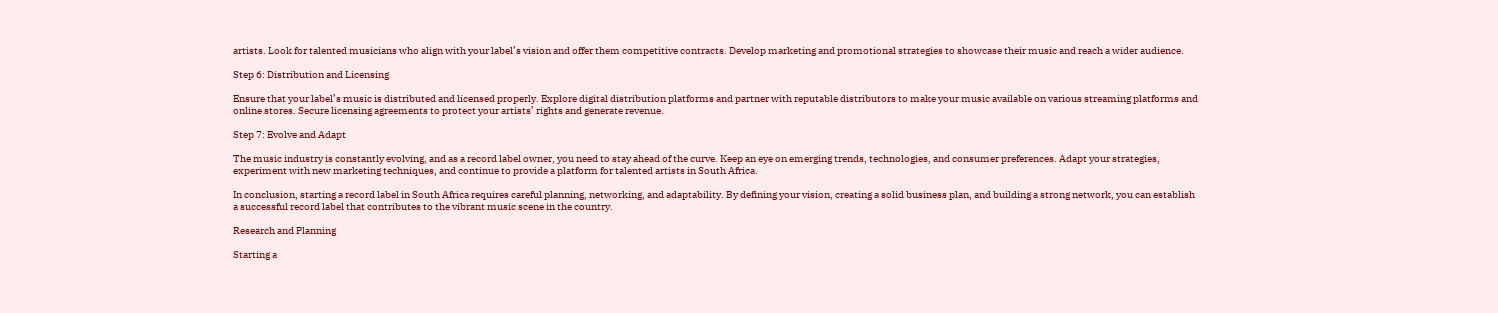artists. Look for talented musicians who align with your label’s vision and offer them competitive contracts. Develop marketing and promotional strategies to showcase their music and reach a wider audience.

Step 6: Distribution and Licensing

Ensure that your label’s music is distributed and licensed properly. Explore digital distribution platforms and partner with reputable distributors to make your music available on various streaming platforms and online stores. Secure licensing agreements to protect your artists’ rights and generate revenue.

Step 7: Evolve and Adapt

The music industry is constantly evolving, and as a record label owner, you need to stay ahead of the curve. Keep an eye on emerging trends, technologies, and consumer preferences. Adapt your strategies, experiment with new marketing techniques, and continue to provide a platform for talented artists in South Africa.

In conclusion, starting a record label in South Africa requires careful planning, networking, and adaptability. By defining your vision, creating a solid business plan, and building a strong network, you can establish a successful record label that contributes to the vibrant music scene in the country.

Research and Planning

Starting a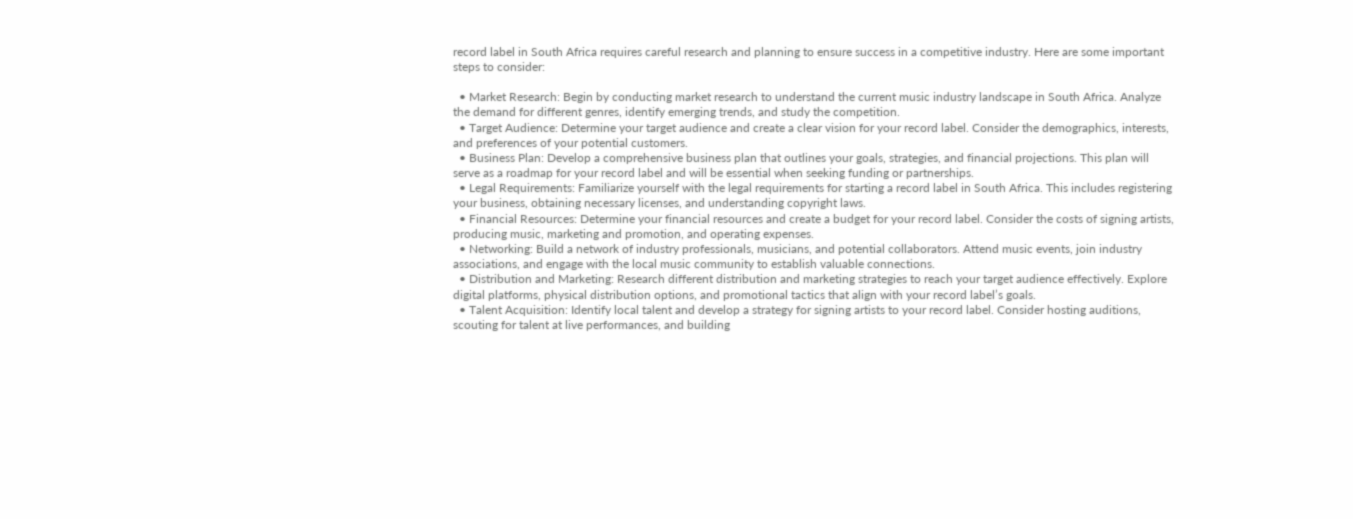record label in South Africa requires careful research and planning to ensure success in a competitive industry. Here are some important steps to consider:

  • Market Research: Begin by conducting market research to understand the current music industry landscape in South Africa. Analyze the demand for different genres, identify emerging trends, and study the competition.
  • Target Audience: Determine your target audience and create a clear vision for your record label. Consider the demographics, interests, and preferences of your potential customers.
  • Business Plan: Develop a comprehensive business plan that outlines your goals, strategies, and financial projections. This plan will serve as a roadmap for your record label and will be essential when seeking funding or partnerships.
  • Legal Requirements: Familiarize yourself with the legal requirements for starting a record label in South Africa. This includes registering your business, obtaining necessary licenses, and understanding copyright laws.
  • Financial Resources: Determine your financial resources and create a budget for your record label. Consider the costs of signing artists, producing music, marketing and promotion, and operating expenses.
  • Networking: Build a network of industry professionals, musicians, and potential collaborators. Attend music events, join industry associations, and engage with the local music community to establish valuable connections.
  • Distribution and Marketing: Research different distribution and marketing strategies to reach your target audience effectively. Explore digital platforms, physical distribution options, and promotional tactics that align with your record label’s goals.
  • Talent Acquisition: Identify local talent and develop a strategy for signing artists to your record label. Consider hosting auditions, scouting for talent at live performances, and building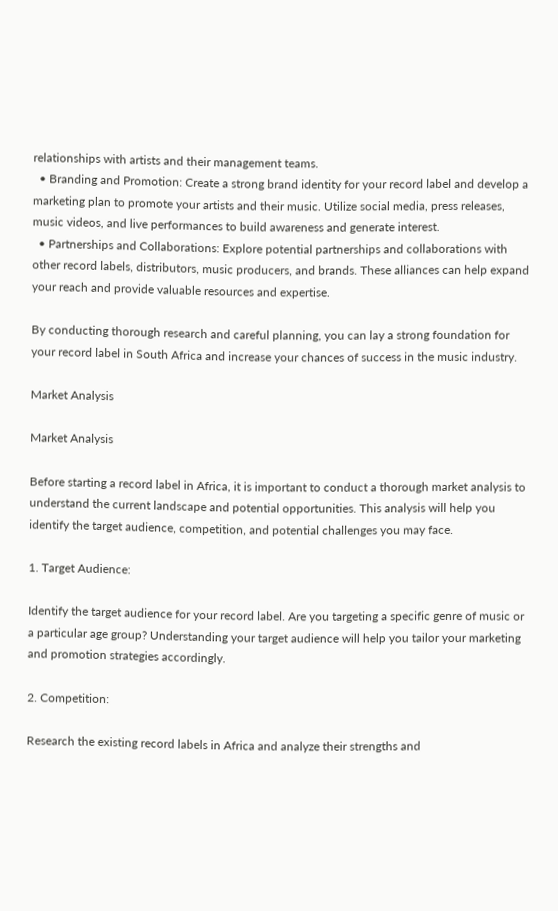relationships with artists and their management teams.
  • Branding and Promotion: Create a strong brand identity for your record label and develop a marketing plan to promote your artists and their music. Utilize social media, press releases, music videos, and live performances to build awareness and generate interest.
  • Partnerships and Collaborations: Explore potential partnerships and collaborations with other record labels, distributors, music producers, and brands. These alliances can help expand your reach and provide valuable resources and expertise.

By conducting thorough research and careful planning, you can lay a strong foundation for your record label in South Africa and increase your chances of success in the music industry.

Market Analysis

Market Analysis

Before starting a record label in Africa, it is important to conduct a thorough market analysis to understand the current landscape and potential opportunities. This analysis will help you identify the target audience, competition, and potential challenges you may face.

1. Target Audience:

Identify the target audience for your record label. Are you targeting a specific genre of music or a particular age group? Understanding your target audience will help you tailor your marketing and promotion strategies accordingly.

2. Competition:

Research the existing record labels in Africa and analyze their strengths and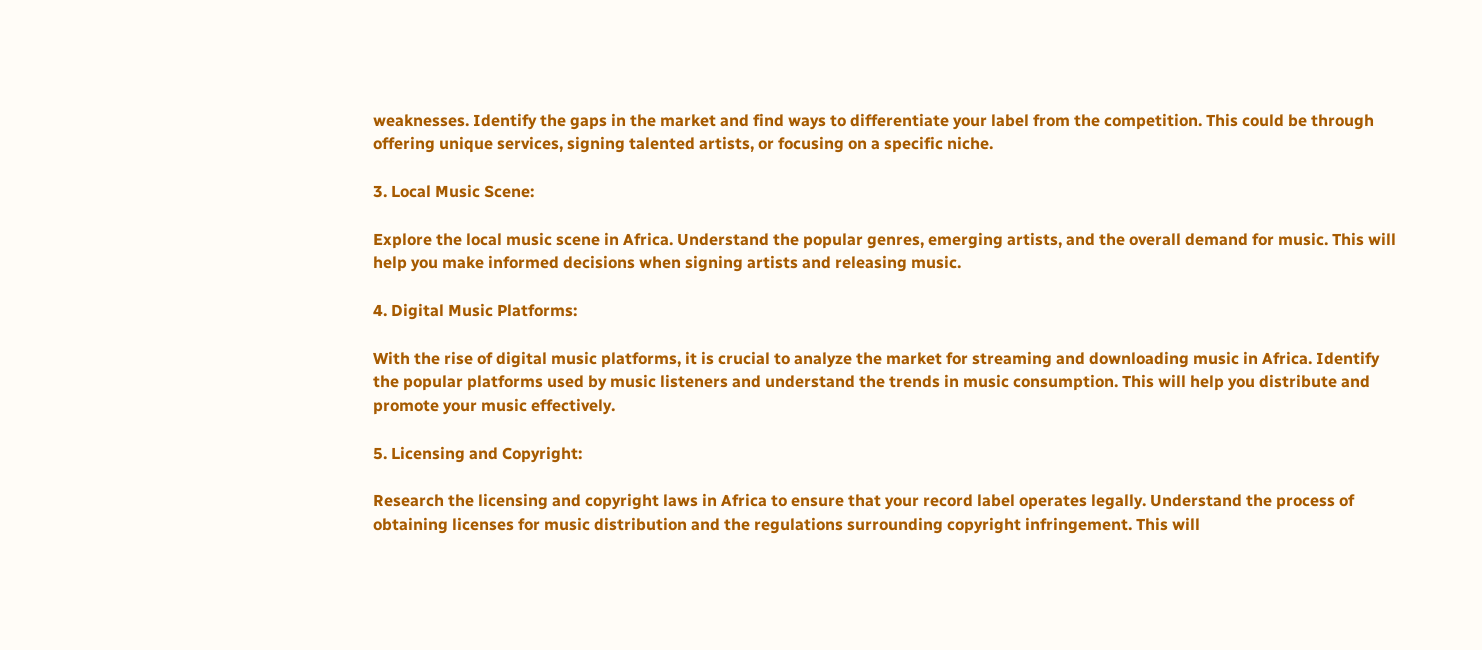weaknesses. Identify the gaps in the market and find ways to differentiate your label from the competition. This could be through offering unique services, signing talented artists, or focusing on a specific niche.

3. Local Music Scene:

Explore the local music scene in Africa. Understand the popular genres, emerging artists, and the overall demand for music. This will help you make informed decisions when signing artists and releasing music.

4. Digital Music Platforms:

With the rise of digital music platforms, it is crucial to analyze the market for streaming and downloading music in Africa. Identify the popular platforms used by music listeners and understand the trends in music consumption. This will help you distribute and promote your music effectively.

5. Licensing and Copyright:

Research the licensing and copyright laws in Africa to ensure that your record label operates legally. Understand the process of obtaining licenses for music distribution and the regulations surrounding copyright infringement. This will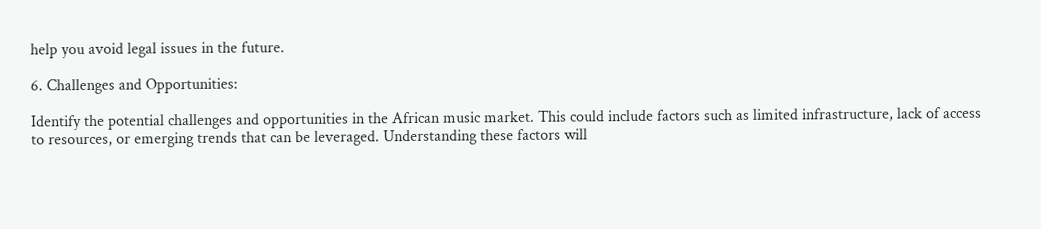help you avoid legal issues in the future.

6. Challenges and Opportunities:

Identify the potential challenges and opportunities in the African music market. This could include factors such as limited infrastructure, lack of access to resources, or emerging trends that can be leveraged. Understanding these factors will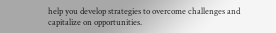help you develop strategies to overcome challenges and capitalize on opportunities.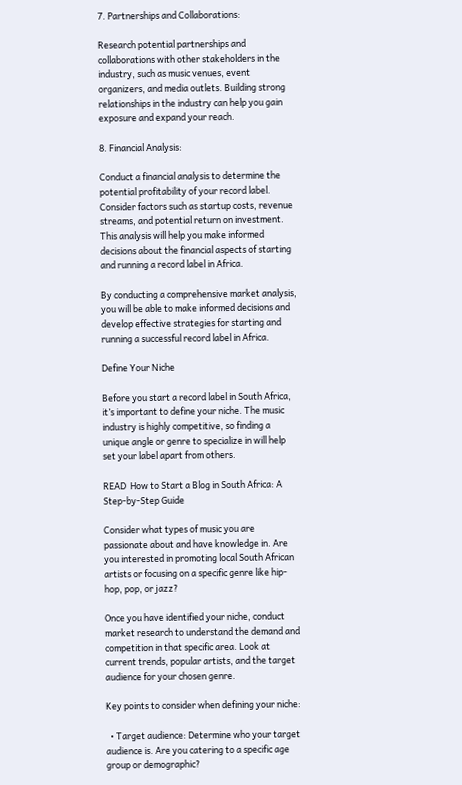7. Partnerships and Collaborations:

Research potential partnerships and collaborations with other stakeholders in the industry, such as music venues, event organizers, and media outlets. Building strong relationships in the industry can help you gain exposure and expand your reach.

8. Financial Analysis:

Conduct a financial analysis to determine the potential profitability of your record label. Consider factors such as startup costs, revenue streams, and potential return on investment. This analysis will help you make informed decisions about the financial aspects of starting and running a record label in Africa.

By conducting a comprehensive market analysis, you will be able to make informed decisions and develop effective strategies for starting and running a successful record label in Africa.

Define Your Niche

Before you start a record label in South Africa, it’s important to define your niche. The music industry is highly competitive, so finding a unique angle or genre to specialize in will help set your label apart from others.

READ  How to Start a Blog in South Africa: A Step-by-Step Guide

Consider what types of music you are passionate about and have knowledge in. Are you interested in promoting local South African artists or focusing on a specific genre like hip-hop, pop, or jazz?

Once you have identified your niche, conduct market research to understand the demand and competition in that specific area. Look at current trends, popular artists, and the target audience for your chosen genre.

Key points to consider when defining your niche:

  • Target audience: Determine who your target audience is. Are you catering to a specific age group or demographic?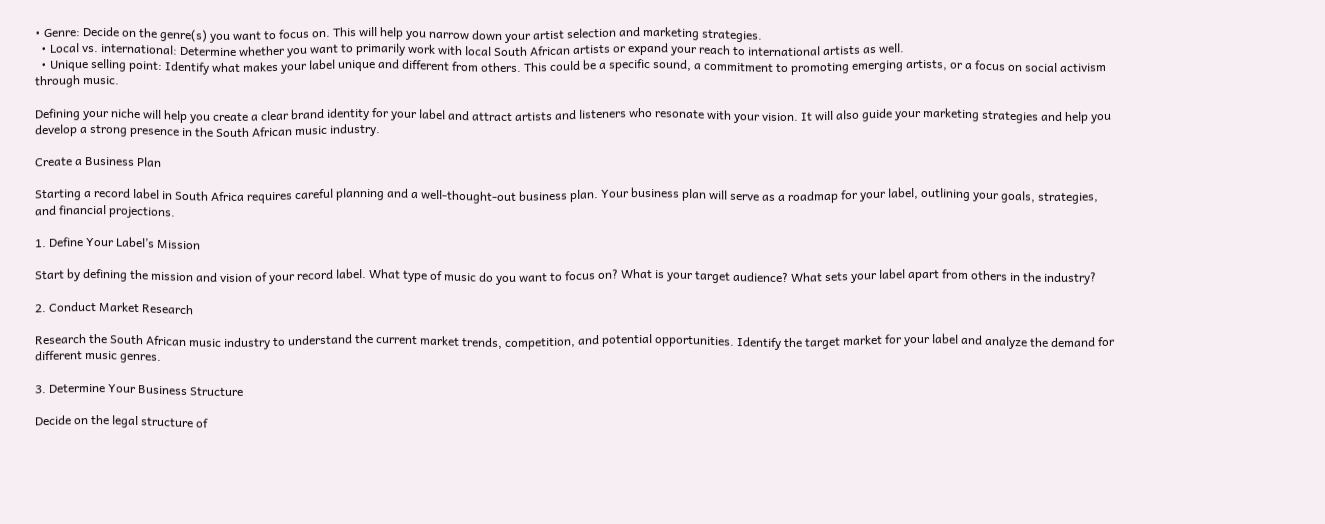• Genre: Decide on the genre(s) you want to focus on. This will help you narrow down your artist selection and marketing strategies.
  • Local vs. international: Determine whether you want to primarily work with local South African artists or expand your reach to international artists as well.
  • Unique selling point: Identify what makes your label unique and different from others. This could be a specific sound, a commitment to promoting emerging artists, or a focus on social activism through music.

Defining your niche will help you create a clear brand identity for your label and attract artists and listeners who resonate with your vision. It will also guide your marketing strategies and help you develop a strong presence in the South African music industry.

Create a Business Plan

Starting a record label in South Africa requires careful planning and a well-thought-out business plan. Your business plan will serve as a roadmap for your label, outlining your goals, strategies, and financial projections.

1. Define Your Label’s Mission

Start by defining the mission and vision of your record label. What type of music do you want to focus on? What is your target audience? What sets your label apart from others in the industry?

2. Conduct Market Research

Research the South African music industry to understand the current market trends, competition, and potential opportunities. Identify the target market for your label and analyze the demand for different music genres.

3. Determine Your Business Structure

Decide on the legal structure of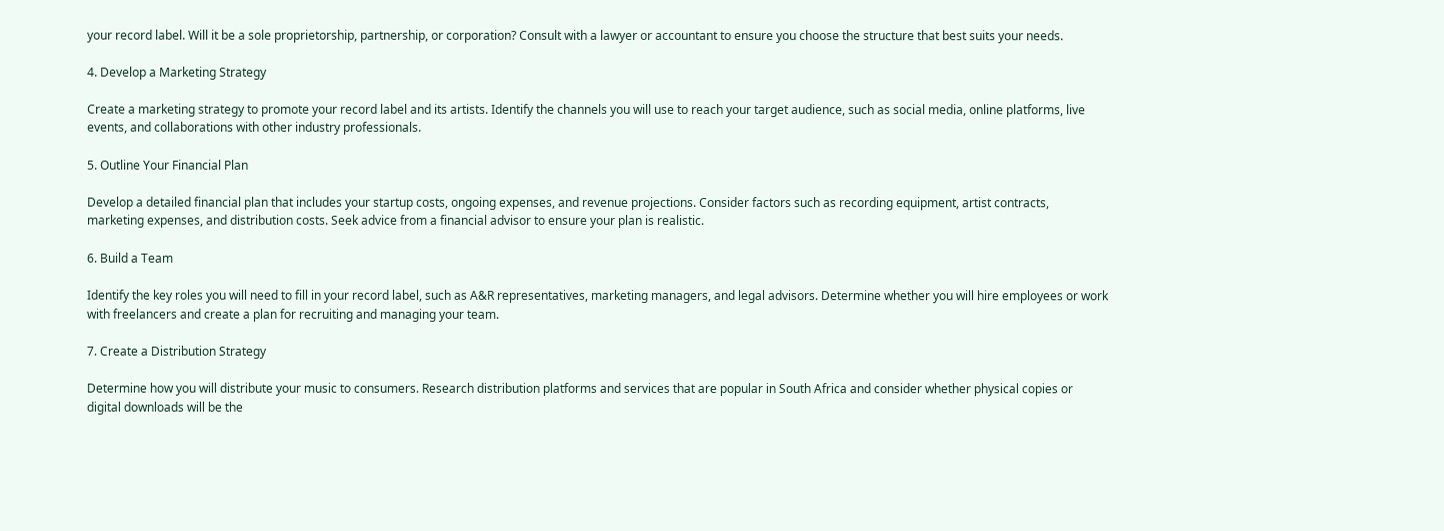your record label. Will it be a sole proprietorship, partnership, or corporation? Consult with a lawyer or accountant to ensure you choose the structure that best suits your needs.

4. Develop a Marketing Strategy

Create a marketing strategy to promote your record label and its artists. Identify the channels you will use to reach your target audience, such as social media, online platforms, live events, and collaborations with other industry professionals.

5. Outline Your Financial Plan

Develop a detailed financial plan that includes your startup costs, ongoing expenses, and revenue projections. Consider factors such as recording equipment, artist contracts, marketing expenses, and distribution costs. Seek advice from a financial advisor to ensure your plan is realistic.

6. Build a Team

Identify the key roles you will need to fill in your record label, such as A&R representatives, marketing managers, and legal advisors. Determine whether you will hire employees or work with freelancers and create a plan for recruiting and managing your team.

7. Create a Distribution Strategy

Determine how you will distribute your music to consumers. Research distribution platforms and services that are popular in South Africa and consider whether physical copies or digital downloads will be the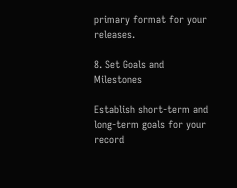primary format for your releases.

8. Set Goals and Milestones

Establish short-term and long-term goals for your record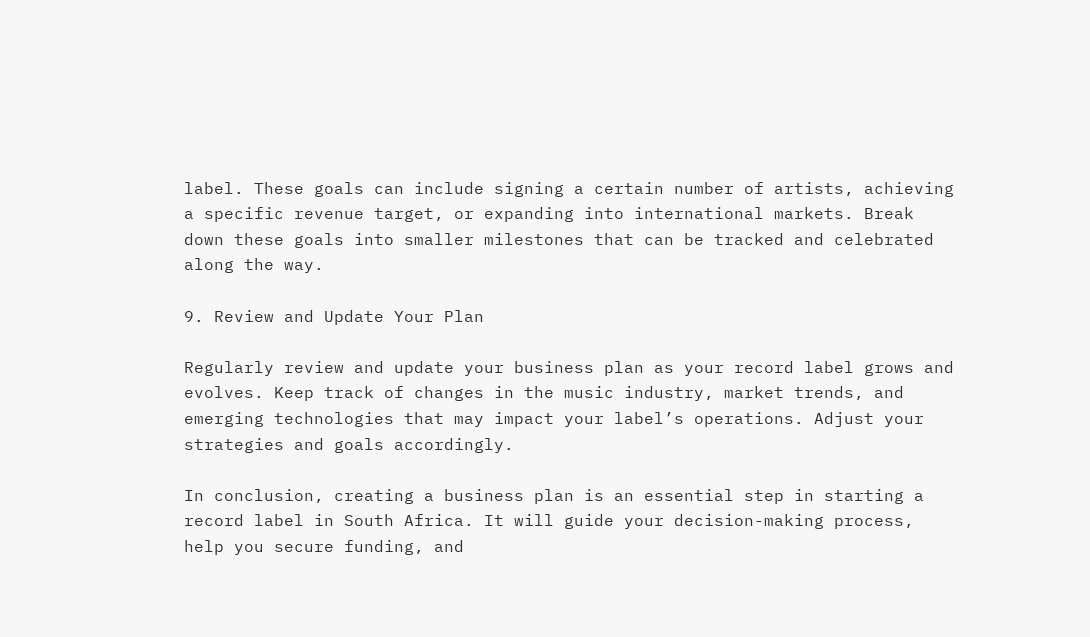label. These goals can include signing a certain number of artists, achieving a specific revenue target, or expanding into international markets. Break down these goals into smaller milestones that can be tracked and celebrated along the way.

9. Review and Update Your Plan

Regularly review and update your business plan as your record label grows and evolves. Keep track of changes in the music industry, market trends, and emerging technologies that may impact your label’s operations. Adjust your strategies and goals accordingly.

In conclusion, creating a business plan is an essential step in starting a record label in South Africa. It will guide your decision-making process, help you secure funding, and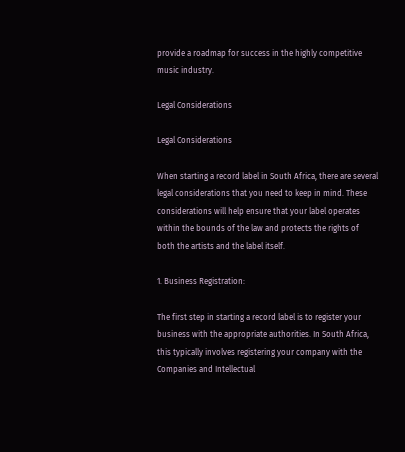provide a roadmap for success in the highly competitive music industry.

Legal Considerations

Legal Considerations

When starting a record label in South Africa, there are several legal considerations that you need to keep in mind. These considerations will help ensure that your label operates within the bounds of the law and protects the rights of both the artists and the label itself.

1. Business Registration:

The first step in starting a record label is to register your business with the appropriate authorities. In South Africa, this typically involves registering your company with the Companies and Intellectual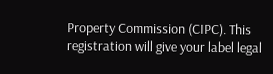Property Commission (CIPC). This registration will give your label legal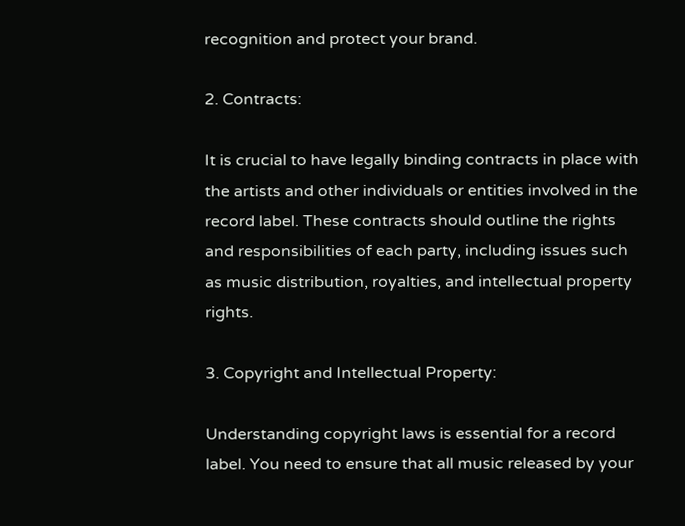recognition and protect your brand.

2. Contracts:

It is crucial to have legally binding contracts in place with the artists and other individuals or entities involved in the record label. These contracts should outline the rights and responsibilities of each party, including issues such as music distribution, royalties, and intellectual property rights.

3. Copyright and Intellectual Property:

Understanding copyright laws is essential for a record label. You need to ensure that all music released by your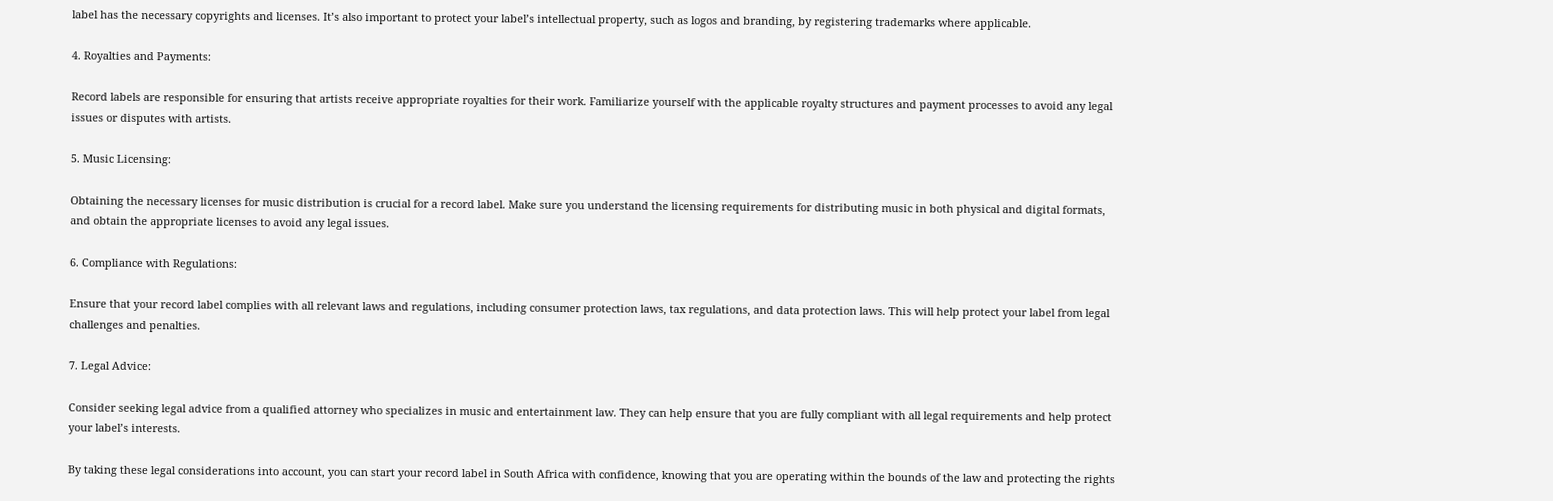label has the necessary copyrights and licenses. It’s also important to protect your label’s intellectual property, such as logos and branding, by registering trademarks where applicable.

4. Royalties and Payments:

Record labels are responsible for ensuring that artists receive appropriate royalties for their work. Familiarize yourself with the applicable royalty structures and payment processes to avoid any legal issues or disputes with artists.

5. Music Licensing:

Obtaining the necessary licenses for music distribution is crucial for a record label. Make sure you understand the licensing requirements for distributing music in both physical and digital formats, and obtain the appropriate licenses to avoid any legal issues.

6. Compliance with Regulations:

Ensure that your record label complies with all relevant laws and regulations, including consumer protection laws, tax regulations, and data protection laws. This will help protect your label from legal challenges and penalties.

7. Legal Advice:

Consider seeking legal advice from a qualified attorney who specializes in music and entertainment law. They can help ensure that you are fully compliant with all legal requirements and help protect your label’s interests.

By taking these legal considerations into account, you can start your record label in South Africa with confidence, knowing that you are operating within the bounds of the law and protecting the rights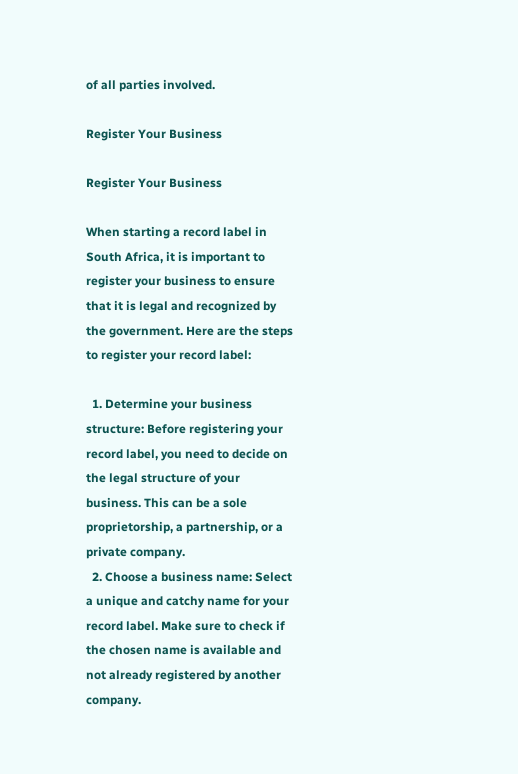of all parties involved.

Register Your Business

Register Your Business

When starting a record label in South Africa, it is important to register your business to ensure that it is legal and recognized by the government. Here are the steps to register your record label:

  1. Determine your business structure: Before registering your record label, you need to decide on the legal structure of your business. This can be a sole proprietorship, a partnership, or a private company.
  2. Choose a business name: Select a unique and catchy name for your record label. Make sure to check if the chosen name is available and not already registered by another company.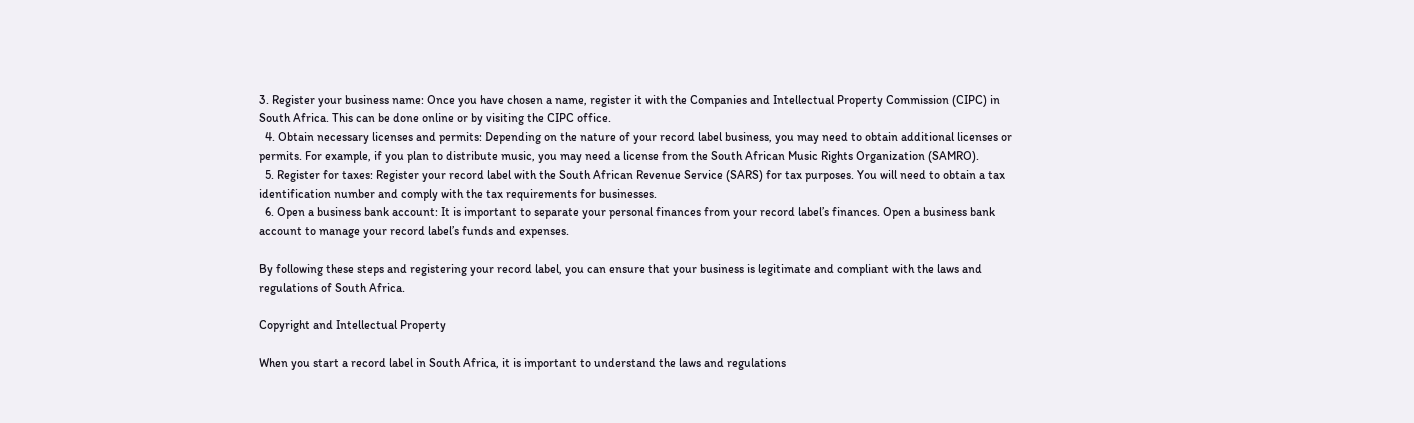3. Register your business name: Once you have chosen a name, register it with the Companies and Intellectual Property Commission (CIPC) in South Africa. This can be done online or by visiting the CIPC office.
  4. Obtain necessary licenses and permits: Depending on the nature of your record label business, you may need to obtain additional licenses or permits. For example, if you plan to distribute music, you may need a license from the South African Music Rights Organization (SAMRO).
  5. Register for taxes: Register your record label with the South African Revenue Service (SARS) for tax purposes. You will need to obtain a tax identification number and comply with the tax requirements for businesses.
  6. Open a business bank account: It is important to separate your personal finances from your record label’s finances. Open a business bank account to manage your record label’s funds and expenses.

By following these steps and registering your record label, you can ensure that your business is legitimate and compliant with the laws and regulations of South Africa.

Copyright and Intellectual Property

When you start a record label in South Africa, it is important to understand the laws and regulations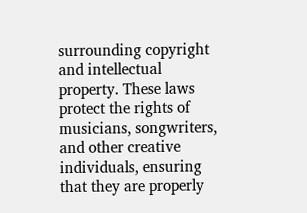surrounding copyright and intellectual property. These laws protect the rights of musicians, songwriters, and other creative individuals, ensuring that they are properly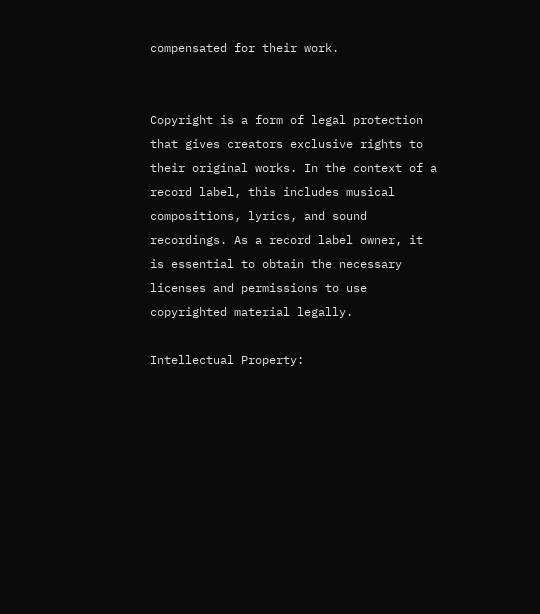compensated for their work.


Copyright is a form of legal protection that gives creators exclusive rights to their original works. In the context of a record label, this includes musical compositions, lyrics, and sound recordings. As a record label owner, it is essential to obtain the necessary licenses and permissions to use copyrighted material legally.

Intellectual Property: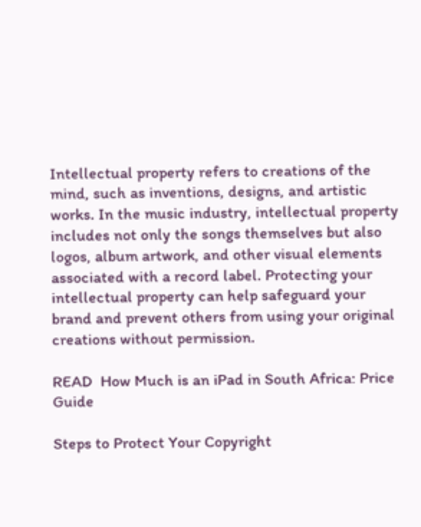Intellectual property refers to creations of the mind, such as inventions, designs, and artistic works. In the music industry, intellectual property includes not only the songs themselves but also logos, album artwork, and other visual elements associated with a record label. Protecting your intellectual property can help safeguard your brand and prevent others from using your original creations without permission.

READ  How Much is an iPad in South Africa: Price Guide

Steps to Protect Your Copyright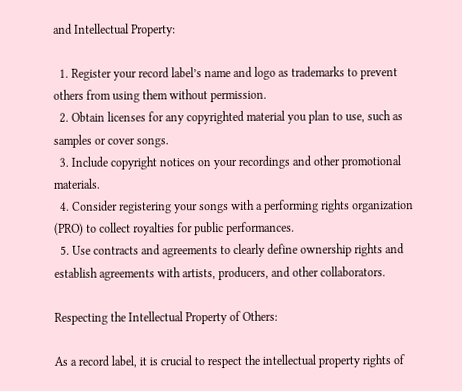and Intellectual Property:

  1. Register your record label’s name and logo as trademarks to prevent others from using them without permission.
  2. Obtain licenses for any copyrighted material you plan to use, such as samples or cover songs.
  3. Include copyright notices on your recordings and other promotional materials.
  4. Consider registering your songs with a performing rights organization (PRO) to collect royalties for public performances.
  5. Use contracts and agreements to clearly define ownership rights and establish agreements with artists, producers, and other collaborators.

Respecting the Intellectual Property of Others:

As a record label, it is crucial to respect the intellectual property rights of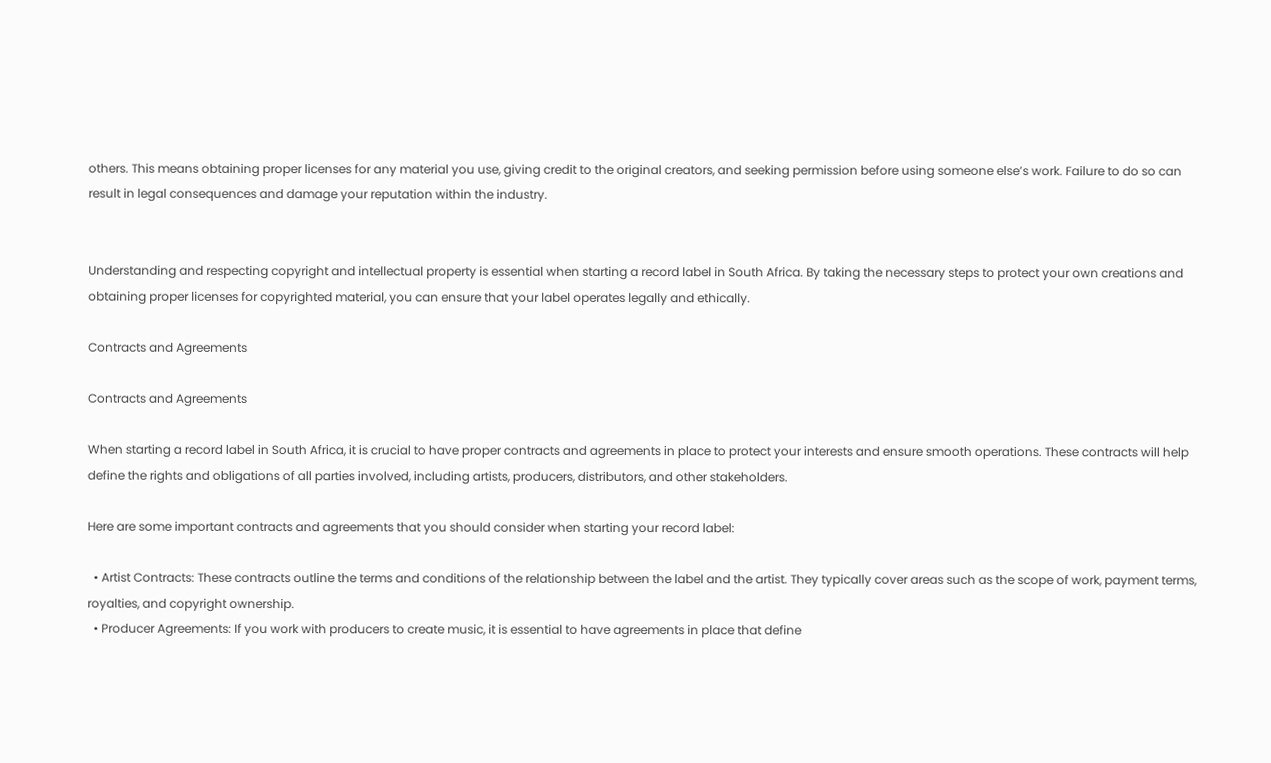others. This means obtaining proper licenses for any material you use, giving credit to the original creators, and seeking permission before using someone else’s work. Failure to do so can result in legal consequences and damage your reputation within the industry.


Understanding and respecting copyright and intellectual property is essential when starting a record label in South Africa. By taking the necessary steps to protect your own creations and obtaining proper licenses for copyrighted material, you can ensure that your label operates legally and ethically.

Contracts and Agreements

Contracts and Agreements

When starting a record label in South Africa, it is crucial to have proper contracts and agreements in place to protect your interests and ensure smooth operations. These contracts will help define the rights and obligations of all parties involved, including artists, producers, distributors, and other stakeholders.

Here are some important contracts and agreements that you should consider when starting your record label:

  • Artist Contracts: These contracts outline the terms and conditions of the relationship between the label and the artist. They typically cover areas such as the scope of work, payment terms, royalties, and copyright ownership.
  • Producer Agreements: If you work with producers to create music, it is essential to have agreements in place that define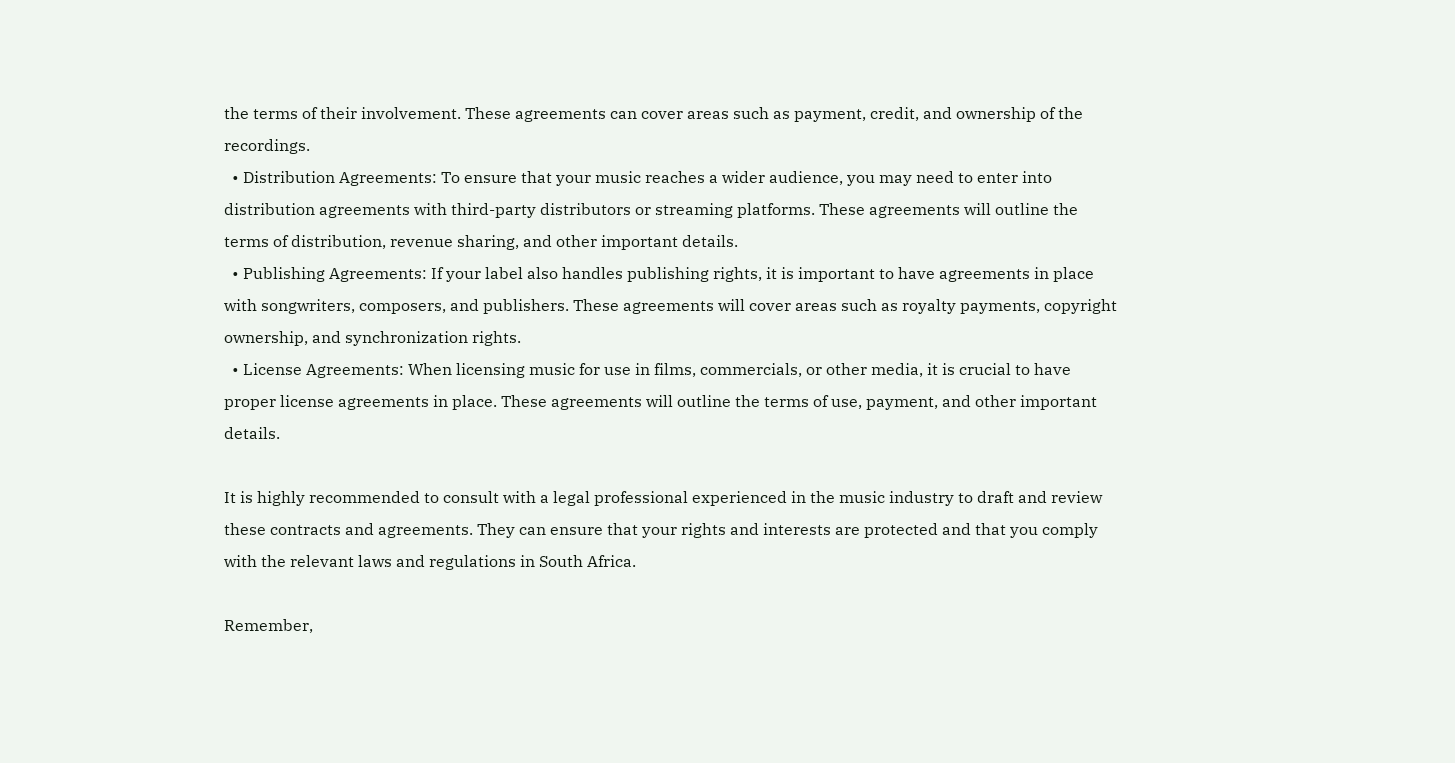the terms of their involvement. These agreements can cover areas such as payment, credit, and ownership of the recordings.
  • Distribution Agreements: To ensure that your music reaches a wider audience, you may need to enter into distribution agreements with third-party distributors or streaming platforms. These agreements will outline the terms of distribution, revenue sharing, and other important details.
  • Publishing Agreements: If your label also handles publishing rights, it is important to have agreements in place with songwriters, composers, and publishers. These agreements will cover areas such as royalty payments, copyright ownership, and synchronization rights.
  • License Agreements: When licensing music for use in films, commercials, or other media, it is crucial to have proper license agreements in place. These agreements will outline the terms of use, payment, and other important details.

It is highly recommended to consult with a legal professional experienced in the music industry to draft and review these contracts and agreements. They can ensure that your rights and interests are protected and that you comply with the relevant laws and regulations in South Africa.

Remember,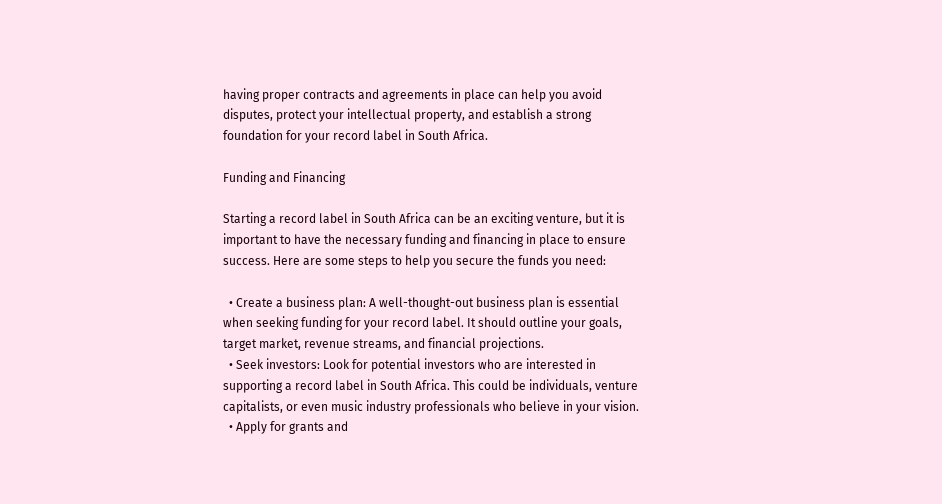having proper contracts and agreements in place can help you avoid disputes, protect your intellectual property, and establish a strong foundation for your record label in South Africa.

Funding and Financing

Starting a record label in South Africa can be an exciting venture, but it is important to have the necessary funding and financing in place to ensure success. Here are some steps to help you secure the funds you need:

  • Create a business plan: A well-thought-out business plan is essential when seeking funding for your record label. It should outline your goals, target market, revenue streams, and financial projections.
  • Seek investors: Look for potential investors who are interested in supporting a record label in South Africa. This could be individuals, venture capitalists, or even music industry professionals who believe in your vision.
  • Apply for grants and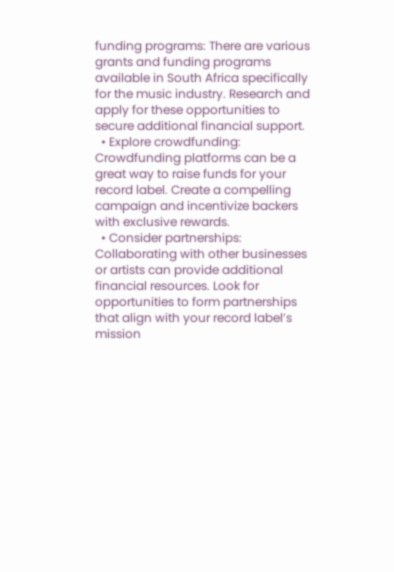funding programs: There are various grants and funding programs available in South Africa specifically for the music industry. Research and apply for these opportunities to secure additional financial support.
  • Explore crowdfunding: Crowdfunding platforms can be a great way to raise funds for your record label. Create a compelling campaign and incentivize backers with exclusive rewards.
  • Consider partnerships: Collaborating with other businesses or artists can provide additional financial resources. Look for opportunities to form partnerships that align with your record label’s mission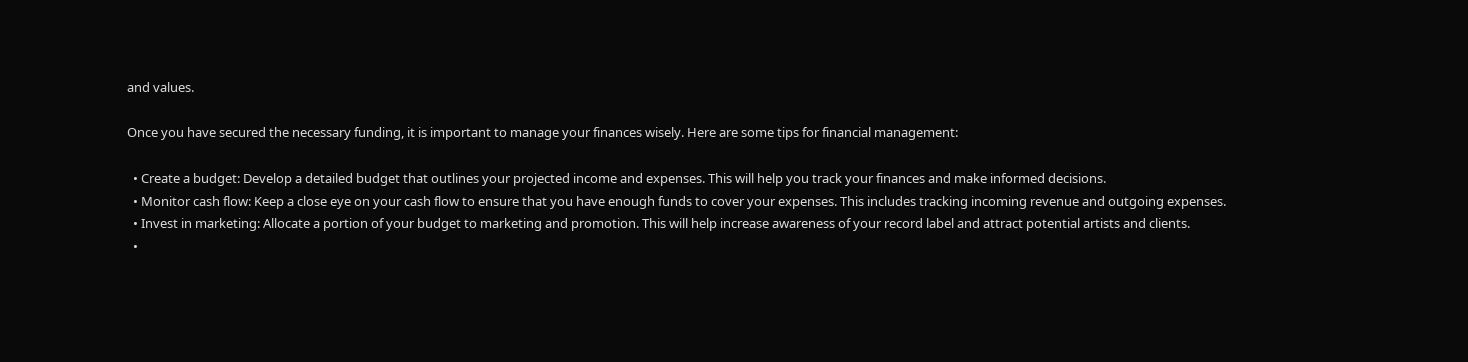and values.

Once you have secured the necessary funding, it is important to manage your finances wisely. Here are some tips for financial management:

  • Create a budget: Develop a detailed budget that outlines your projected income and expenses. This will help you track your finances and make informed decisions.
  • Monitor cash flow: Keep a close eye on your cash flow to ensure that you have enough funds to cover your expenses. This includes tracking incoming revenue and outgoing expenses.
  • Invest in marketing: Allocate a portion of your budget to marketing and promotion. This will help increase awareness of your record label and attract potential artists and clients.
  •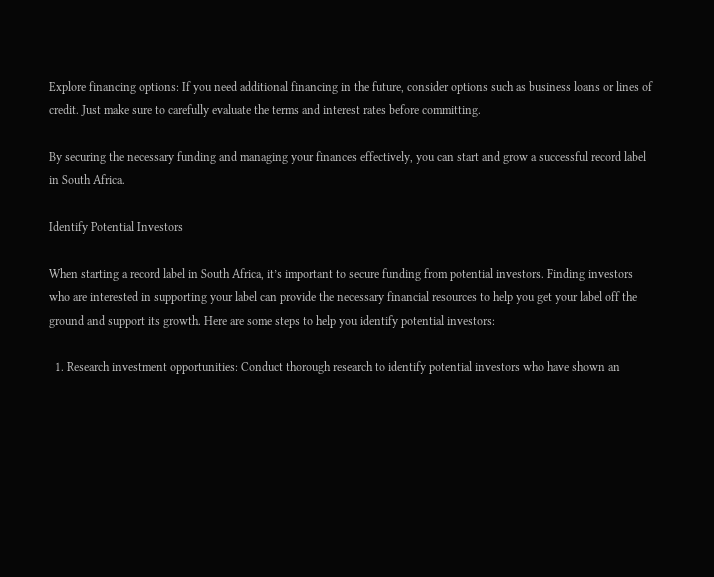Explore financing options: If you need additional financing in the future, consider options such as business loans or lines of credit. Just make sure to carefully evaluate the terms and interest rates before committing.

By securing the necessary funding and managing your finances effectively, you can start and grow a successful record label in South Africa.

Identify Potential Investors

When starting a record label in South Africa, it’s important to secure funding from potential investors. Finding investors who are interested in supporting your label can provide the necessary financial resources to help you get your label off the ground and support its growth. Here are some steps to help you identify potential investors:

  1. Research investment opportunities: Conduct thorough research to identify potential investors who have shown an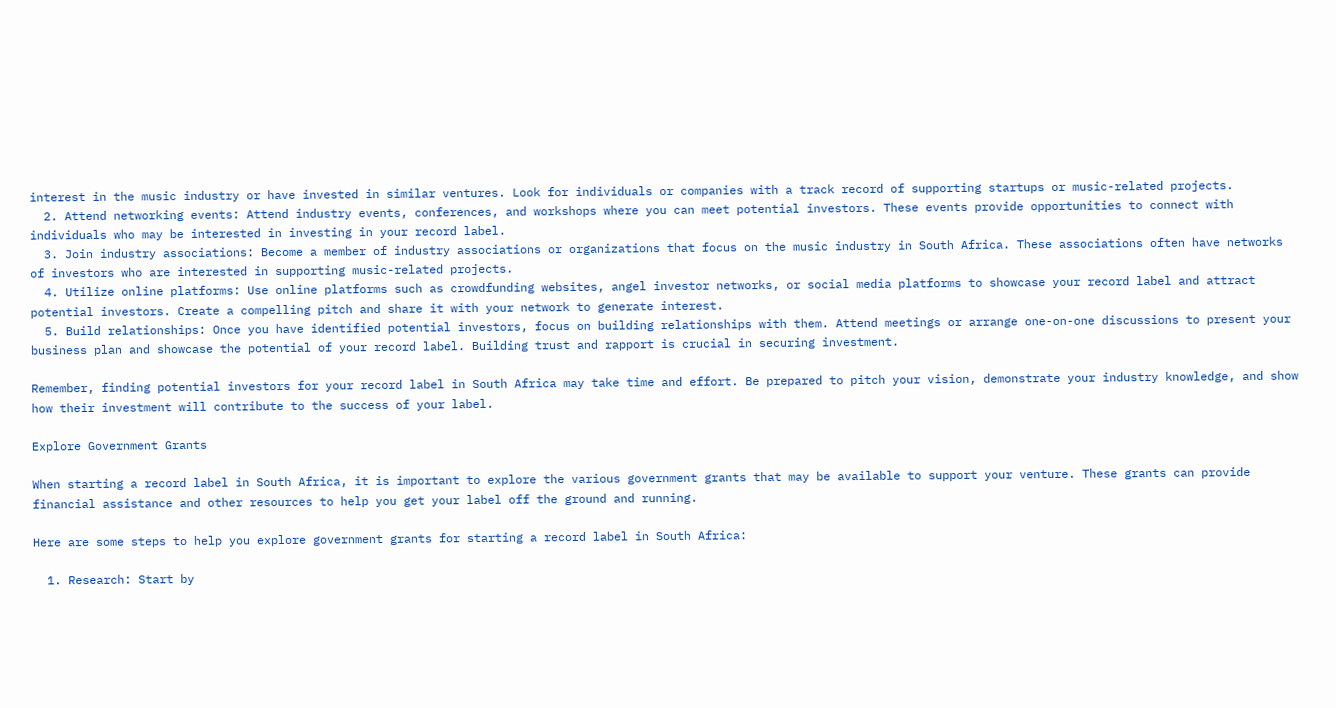interest in the music industry or have invested in similar ventures. Look for individuals or companies with a track record of supporting startups or music-related projects.
  2. Attend networking events: Attend industry events, conferences, and workshops where you can meet potential investors. These events provide opportunities to connect with individuals who may be interested in investing in your record label.
  3. Join industry associations: Become a member of industry associations or organizations that focus on the music industry in South Africa. These associations often have networks of investors who are interested in supporting music-related projects.
  4. Utilize online platforms: Use online platforms such as crowdfunding websites, angel investor networks, or social media platforms to showcase your record label and attract potential investors. Create a compelling pitch and share it with your network to generate interest.
  5. Build relationships: Once you have identified potential investors, focus on building relationships with them. Attend meetings or arrange one-on-one discussions to present your business plan and showcase the potential of your record label. Building trust and rapport is crucial in securing investment.

Remember, finding potential investors for your record label in South Africa may take time and effort. Be prepared to pitch your vision, demonstrate your industry knowledge, and show how their investment will contribute to the success of your label.

Explore Government Grants

When starting a record label in South Africa, it is important to explore the various government grants that may be available to support your venture. These grants can provide financial assistance and other resources to help you get your label off the ground and running.

Here are some steps to help you explore government grants for starting a record label in South Africa:

  1. Research: Start by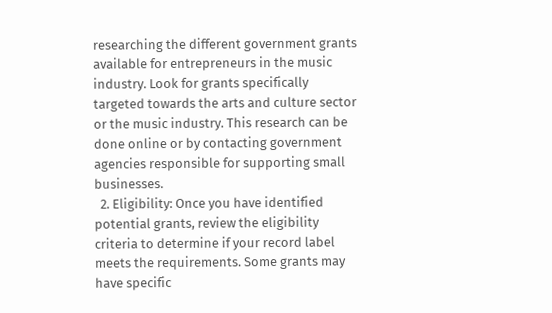researching the different government grants available for entrepreneurs in the music industry. Look for grants specifically targeted towards the arts and culture sector or the music industry. This research can be done online or by contacting government agencies responsible for supporting small businesses.
  2. Eligibility: Once you have identified potential grants, review the eligibility criteria to determine if your record label meets the requirements. Some grants may have specific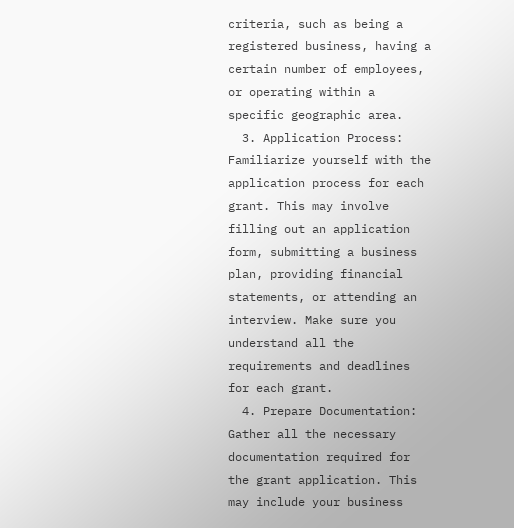criteria, such as being a registered business, having a certain number of employees, or operating within a specific geographic area.
  3. Application Process: Familiarize yourself with the application process for each grant. This may involve filling out an application form, submitting a business plan, providing financial statements, or attending an interview. Make sure you understand all the requirements and deadlines for each grant.
  4. Prepare Documentation: Gather all the necessary documentation required for the grant application. This may include your business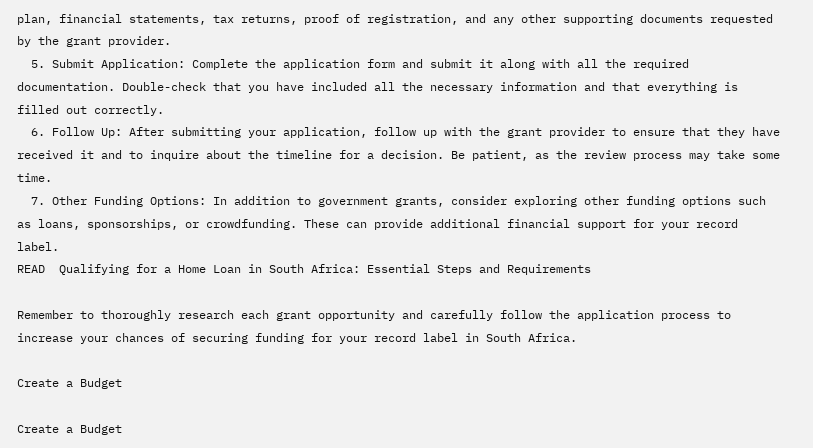plan, financial statements, tax returns, proof of registration, and any other supporting documents requested by the grant provider.
  5. Submit Application: Complete the application form and submit it along with all the required documentation. Double-check that you have included all the necessary information and that everything is filled out correctly.
  6. Follow Up: After submitting your application, follow up with the grant provider to ensure that they have received it and to inquire about the timeline for a decision. Be patient, as the review process may take some time.
  7. Other Funding Options: In addition to government grants, consider exploring other funding options such as loans, sponsorships, or crowdfunding. These can provide additional financial support for your record label.
READ  Qualifying for a Home Loan in South Africa: Essential Steps and Requirements

Remember to thoroughly research each grant opportunity and carefully follow the application process to increase your chances of securing funding for your record label in South Africa.

Create a Budget

Create a Budget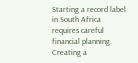Starting a record label in South Africa requires careful financial planning. Creating a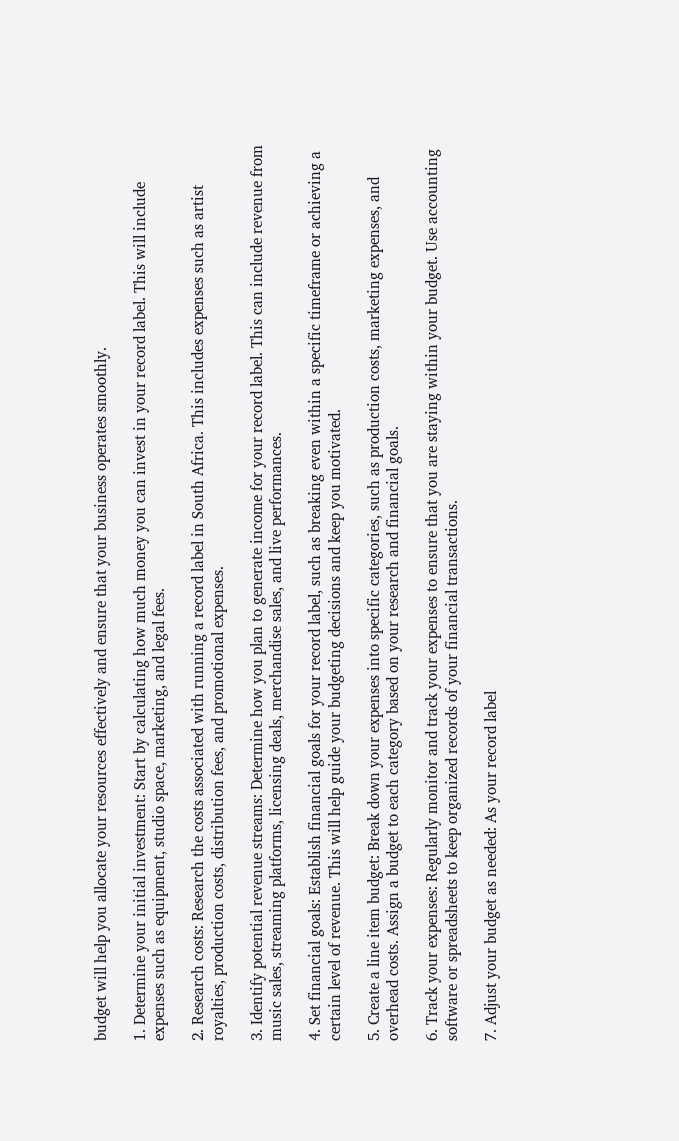budget will help you allocate your resources effectively and ensure that your business operates smoothly.

1. Determine your initial investment: Start by calculating how much money you can invest in your record label. This will include expenses such as equipment, studio space, marketing, and legal fees.

2. Research costs: Research the costs associated with running a record label in South Africa. This includes expenses such as artist royalties, production costs, distribution fees, and promotional expenses.

3. Identify potential revenue streams: Determine how you plan to generate income for your record label. This can include revenue from music sales, streaming platforms, licensing deals, merchandise sales, and live performances.

4. Set financial goals: Establish financial goals for your record label, such as breaking even within a specific timeframe or achieving a certain level of revenue. This will help guide your budgeting decisions and keep you motivated.

5. Create a line item budget: Break down your expenses into specific categories, such as production costs, marketing expenses, and overhead costs. Assign a budget to each category based on your research and financial goals.

6. Track your expenses: Regularly monitor and track your expenses to ensure that you are staying within your budget. Use accounting software or spreadsheets to keep organized records of your financial transactions.

7. Adjust your budget as needed: As your record label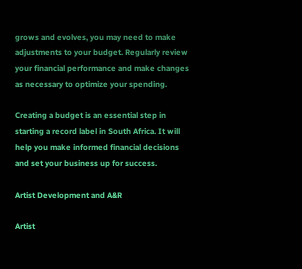grows and evolves, you may need to make adjustments to your budget. Regularly review your financial performance and make changes as necessary to optimize your spending.

Creating a budget is an essential step in starting a record label in South Africa. It will help you make informed financial decisions and set your business up for success.

Artist Development and A&R

Artist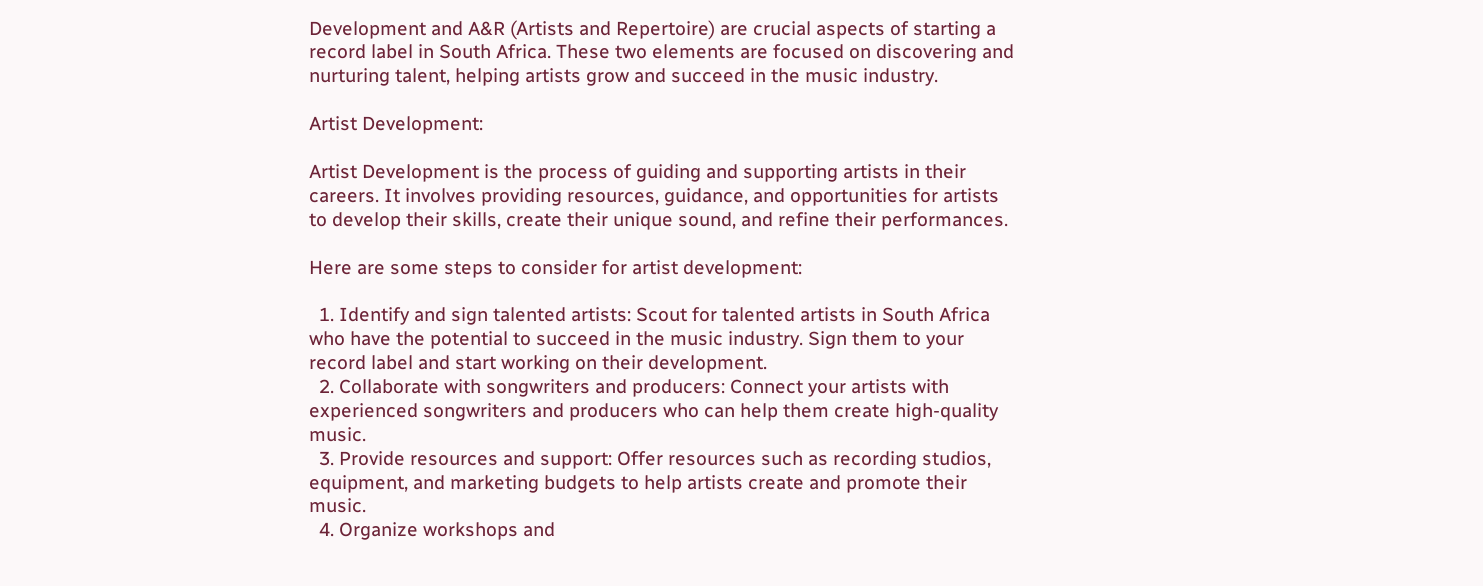Development and A&R (Artists and Repertoire) are crucial aspects of starting a record label in South Africa. These two elements are focused on discovering and nurturing talent, helping artists grow and succeed in the music industry.

Artist Development:

Artist Development is the process of guiding and supporting artists in their careers. It involves providing resources, guidance, and opportunities for artists to develop their skills, create their unique sound, and refine their performances.

Here are some steps to consider for artist development:

  1. Identify and sign talented artists: Scout for talented artists in South Africa who have the potential to succeed in the music industry. Sign them to your record label and start working on their development.
  2. Collaborate with songwriters and producers: Connect your artists with experienced songwriters and producers who can help them create high-quality music.
  3. Provide resources and support: Offer resources such as recording studios, equipment, and marketing budgets to help artists create and promote their music.
  4. Organize workshops and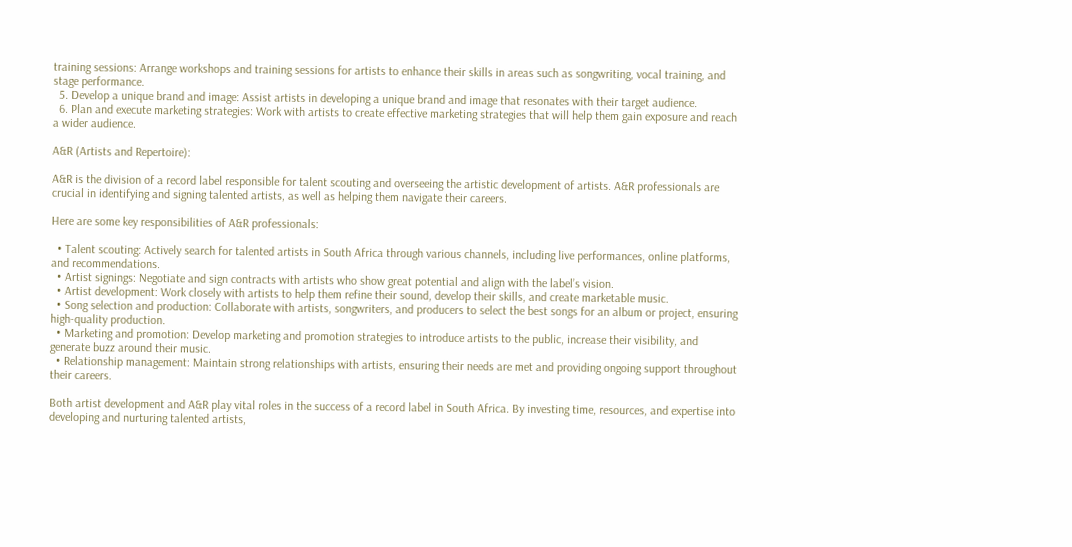training sessions: Arrange workshops and training sessions for artists to enhance their skills in areas such as songwriting, vocal training, and stage performance.
  5. Develop a unique brand and image: Assist artists in developing a unique brand and image that resonates with their target audience.
  6. Plan and execute marketing strategies: Work with artists to create effective marketing strategies that will help them gain exposure and reach a wider audience.

A&R (Artists and Repertoire):

A&R is the division of a record label responsible for talent scouting and overseeing the artistic development of artists. A&R professionals are crucial in identifying and signing talented artists, as well as helping them navigate their careers.

Here are some key responsibilities of A&R professionals:

  • Talent scouting: Actively search for talented artists in South Africa through various channels, including live performances, online platforms, and recommendations.
  • Artist signings: Negotiate and sign contracts with artists who show great potential and align with the label’s vision.
  • Artist development: Work closely with artists to help them refine their sound, develop their skills, and create marketable music.
  • Song selection and production: Collaborate with artists, songwriters, and producers to select the best songs for an album or project, ensuring high-quality production.
  • Marketing and promotion: Develop marketing and promotion strategies to introduce artists to the public, increase their visibility, and generate buzz around their music.
  • Relationship management: Maintain strong relationships with artists, ensuring their needs are met and providing ongoing support throughout their careers.

Both artist development and A&R play vital roles in the success of a record label in South Africa. By investing time, resources, and expertise into developing and nurturing talented artists,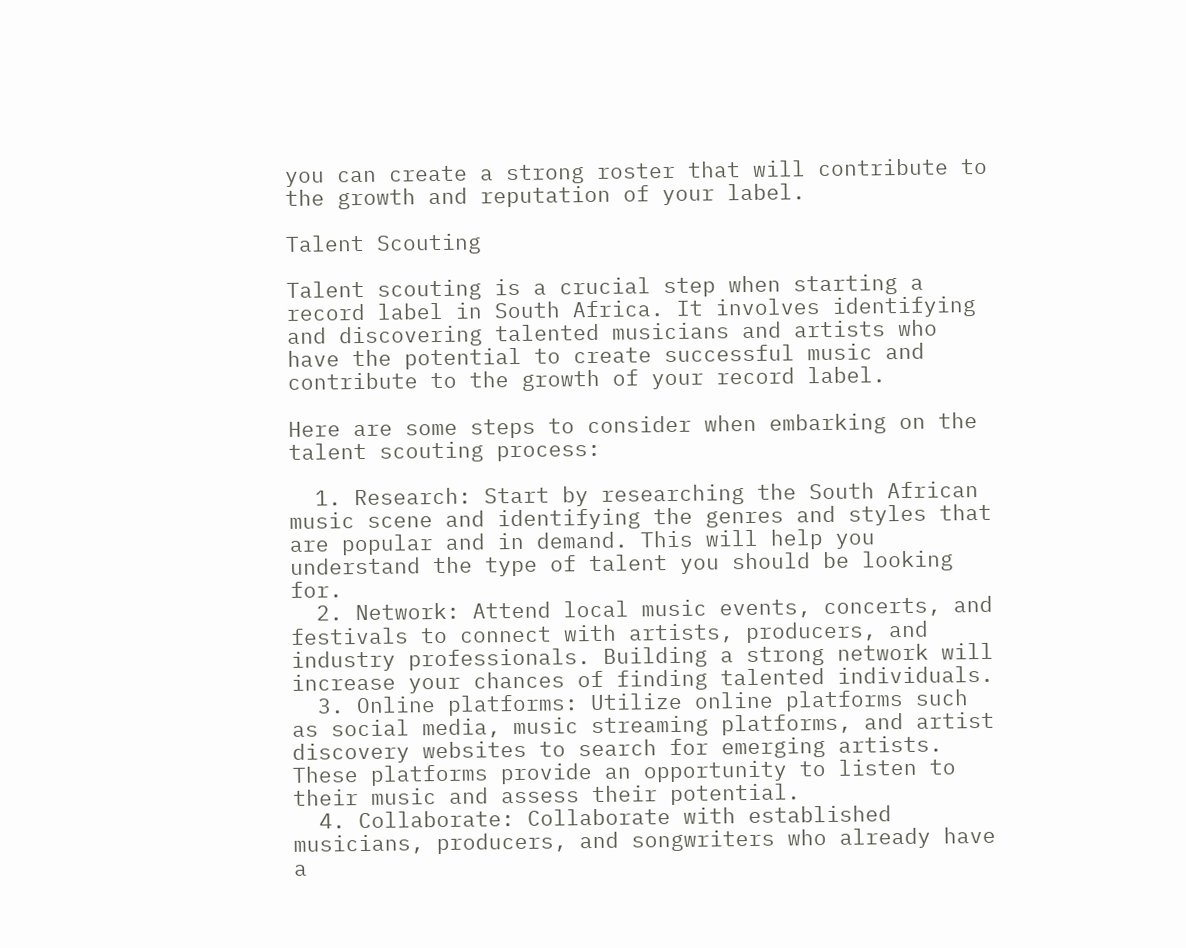you can create a strong roster that will contribute to the growth and reputation of your label.

Talent Scouting

Talent scouting is a crucial step when starting a record label in South Africa. It involves identifying and discovering talented musicians and artists who have the potential to create successful music and contribute to the growth of your record label.

Here are some steps to consider when embarking on the talent scouting process:

  1. Research: Start by researching the South African music scene and identifying the genres and styles that are popular and in demand. This will help you understand the type of talent you should be looking for.
  2. Network: Attend local music events, concerts, and festivals to connect with artists, producers, and industry professionals. Building a strong network will increase your chances of finding talented individuals.
  3. Online platforms: Utilize online platforms such as social media, music streaming platforms, and artist discovery websites to search for emerging artists. These platforms provide an opportunity to listen to their music and assess their potential.
  4. Collaborate: Collaborate with established musicians, producers, and songwriters who already have a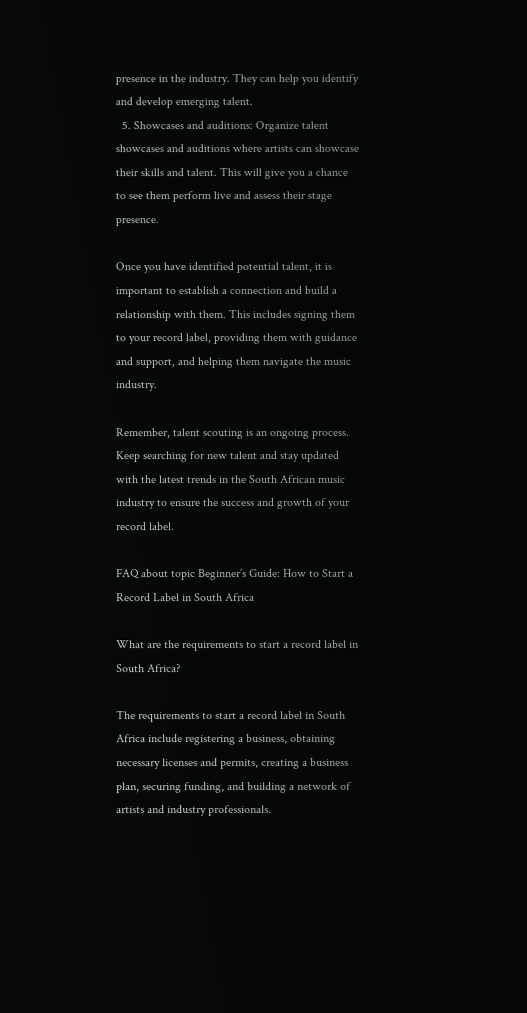presence in the industry. They can help you identify and develop emerging talent.
  5. Showcases and auditions: Organize talent showcases and auditions where artists can showcase their skills and talent. This will give you a chance to see them perform live and assess their stage presence.

Once you have identified potential talent, it is important to establish a connection and build a relationship with them. This includes signing them to your record label, providing them with guidance and support, and helping them navigate the music industry.

Remember, talent scouting is an ongoing process. Keep searching for new talent and stay updated with the latest trends in the South African music industry to ensure the success and growth of your record label.

FAQ about topic Beginner’s Guide: How to Start a Record Label in South Africa

What are the requirements to start a record label in South Africa?

The requirements to start a record label in South Africa include registering a business, obtaining necessary licenses and permits, creating a business plan, securing funding, and building a network of artists and industry professionals.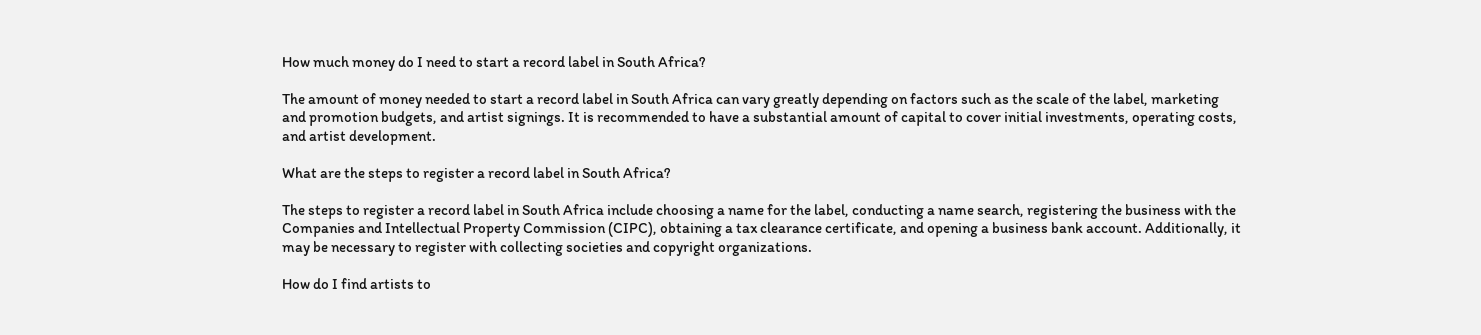How much money do I need to start a record label in South Africa?

The amount of money needed to start a record label in South Africa can vary greatly depending on factors such as the scale of the label, marketing and promotion budgets, and artist signings. It is recommended to have a substantial amount of capital to cover initial investments, operating costs, and artist development.

What are the steps to register a record label in South Africa?

The steps to register a record label in South Africa include choosing a name for the label, conducting a name search, registering the business with the Companies and Intellectual Property Commission (CIPC), obtaining a tax clearance certificate, and opening a business bank account. Additionally, it may be necessary to register with collecting societies and copyright organizations.

How do I find artists to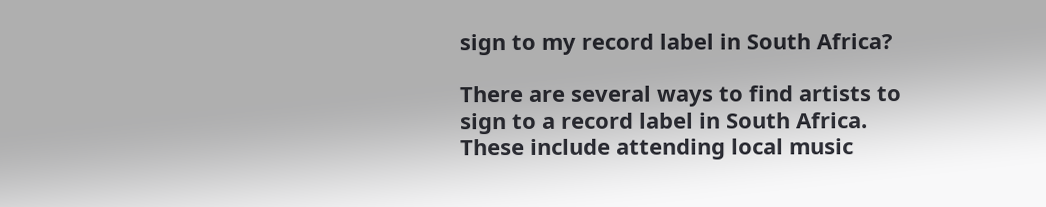sign to my record label in South Africa?

There are several ways to find artists to sign to a record label in South Africa. These include attending local music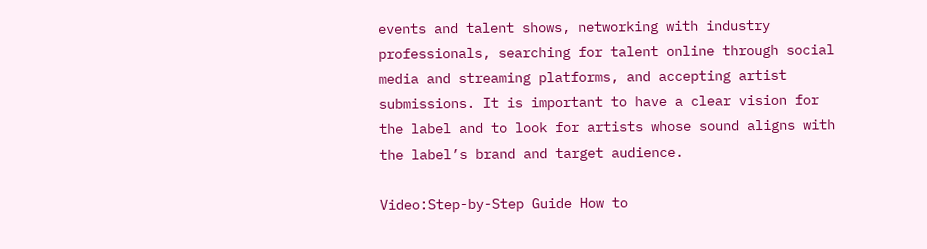events and talent shows, networking with industry professionals, searching for talent online through social media and streaming platforms, and accepting artist submissions. It is important to have a clear vision for the label and to look for artists whose sound aligns with the label’s brand and target audience.

Video:Step-by-Step Guide How to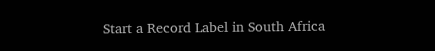Start a Record Label in South Africa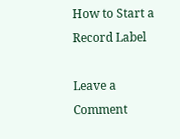How to Start a Record Label

Leave a Comment